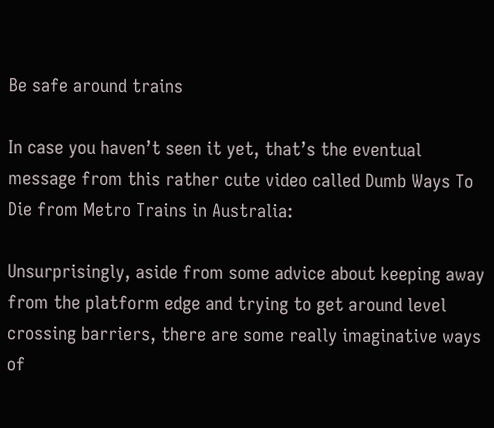Be safe around trains

In case you haven’t seen it yet, that’s the eventual message from this rather cute video called Dumb Ways To Die from Metro Trains in Australia:

Unsurprisingly, aside from some advice about keeping away from the platform edge and trying to get around level crossing barriers, there are some really imaginative ways of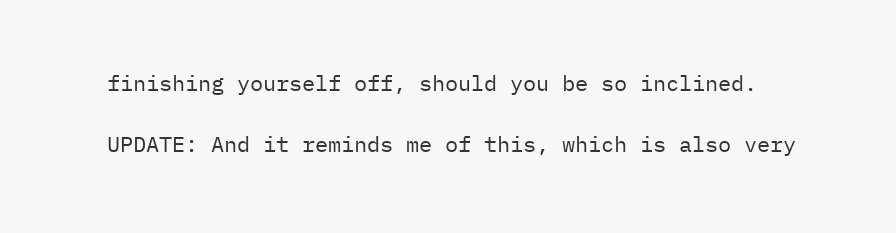finishing yourself off, should you be so inclined.

UPDATE: And it reminds me of this, which is also very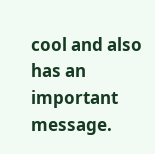cool and also has an important message.